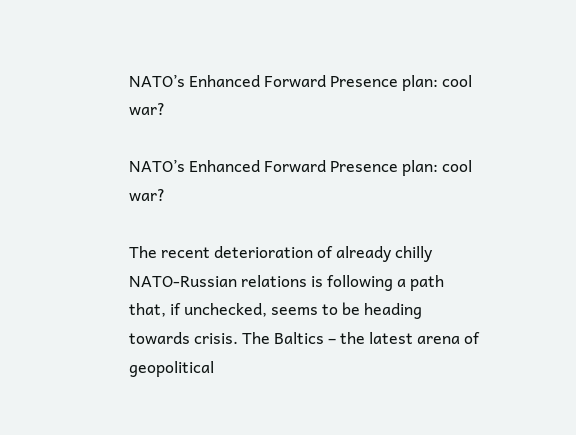NATO’s Enhanced Forward Presence plan: cool war?

NATO’s Enhanced Forward Presence plan: cool war?

The recent deterioration of already chilly NATO-Russian relations is following a path that, if unchecked, seems to be heading towards crisis. The Baltics – the latest arena of geopolitical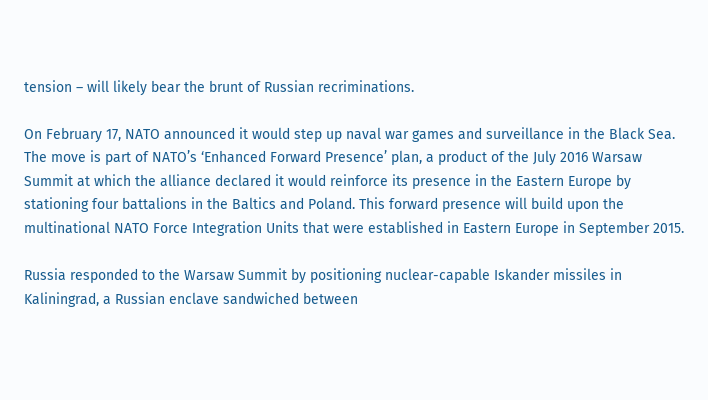tension – will likely bear the brunt of Russian recriminations.

On February 17, NATO announced it would step up naval war games and surveillance in the Black Sea. The move is part of NATO’s ‘Enhanced Forward Presence’ plan, a product of the July 2016 Warsaw Summit at which the alliance declared it would reinforce its presence in the Eastern Europe by stationing four battalions in the Baltics and Poland. This forward presence will build upon the multinational NATO Force Integration Units that were established in Eastern Europe in September 2015.

Russia responded to the Warsaw Summit by positioning nuclear-capable Iskander missiles in Kaliningrad, a Russian enclave sandwiched between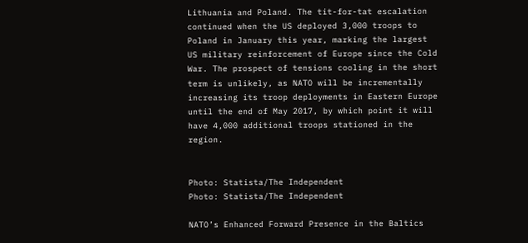Lithuania and Poland. The tit-for-tat escalation continued when the US deployed 3,000 troops to Poland in January this year, marking the largest US military reinforcement of Europe since the Cold War. The prospect of tensions cooling in the short term is unlikely, as NATO will be incrementally increasing its troop deployments in Eastern Europe until the end of May 2017, by which point it will have 4,000 additional troops stationed in the region.


Photo: Statista/The Independent
Photo: Statista/The Independent

NATO’s Enhanced Forward Presence in the Baltics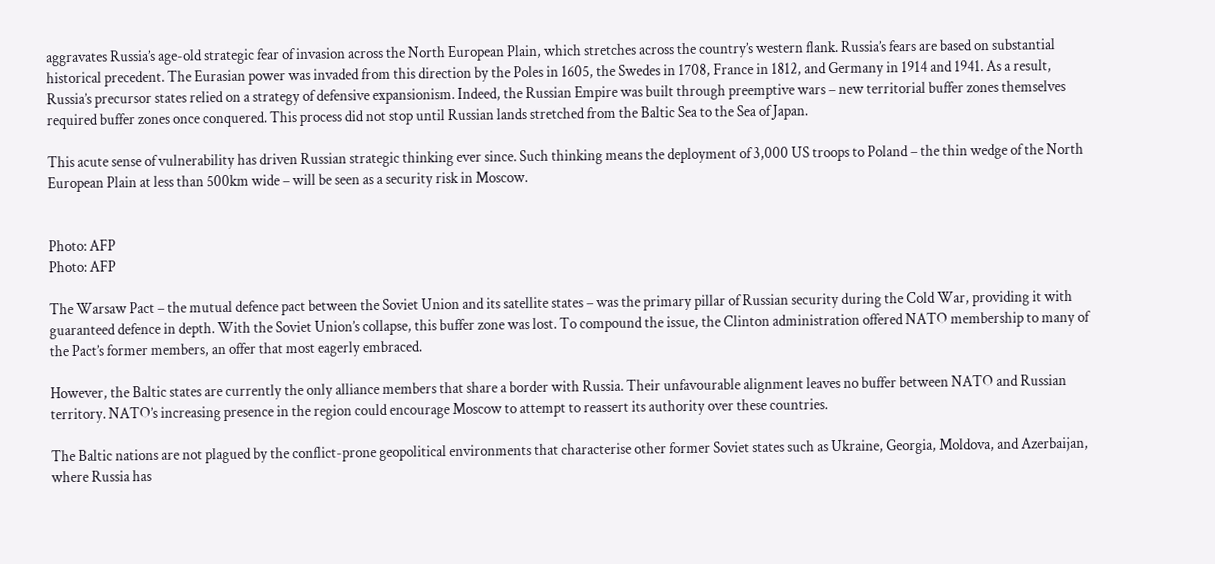aggravates Russia’s age-old strategic fear of invasion across the North European Plain, which stretches across the country’s western flank. Russia’s fears are based on substantial historical precedent. The Eurasian power was invaded from this direction by the Poles in 1605, the Swedes in 1708, France in 1812, and Germany in 1914 and 1941. As a result, Russia’s precursor states relied on a strategy of defensive expansionism. Indeed, the Russian Empire was built through preemptive wars – new territorial buffer zones themselves required buffer zones once conquered. This process did not stop until Russian lands stretched from the Baltic Sea to the Sea of Japan.

This acute sense of vulnerability has driven Russian strategic thinking ever since. Such thinking means the deployment of 3,000 US troops to Poland – the thin wedge of the North European Plain at less than 500km wide – will be seen as a security risk in Moscow.


Photo: AFP
Photo: AFP

The Warsaw Pact – the mutual defence pact between the Soviet Union and its satellite states – was the primary pillar of Russian security during the Cold War, providing it with guaranteed defence in depth. With the Soviet Union’s collapse, this buffer zone was lost. To compound the issue, the Clinton administration offered NATO membership to many of the Pact’s former members, an offer that most eagerly embraced.

However, the Baltic states are currently the only alliance members that share a border with Russia. Their unfavourable alignment leaves no buffer between NATO and Russian territory. NATO’s increasing presence in the region could encourage Moscow to attempt to reassert its authority over these countries.

The Baltic nations are not plagued by the conflict-prone geopolitical environments that characterise other former Soviet states such as Ukraine, Georgia, Moldova, and Azerbaijan, where Russia has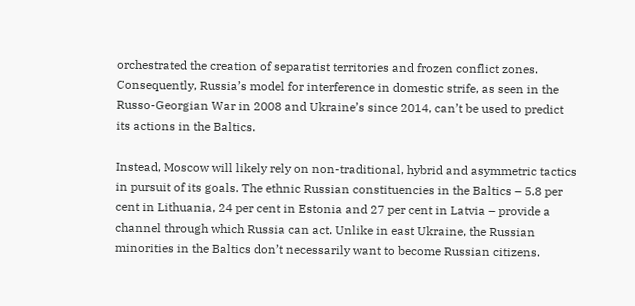orchestrated the creation of separatist territories and frozen conflict zones. Consequently, Russia’s model for interference in domestic strife, as seen in the Russo-Georgian War in 2008 and Ukraine’s since 2014, can’t be used to predict its actions in the Baltics.

Instead, Moscow will likely rely on non-traditional, hybrid and asymmetric tactics in pursuit of its goals. The ethnic Russian constituencies in the Baltics – 5.8 per cent in Lithuania, 24 per cent in Estonia and 27 per cent in Latvia – provide a channel through which Russia can act. Unlike in east Ukraine, the Russian minorities in the Baltics don’t necessarily want to become Russian citizens.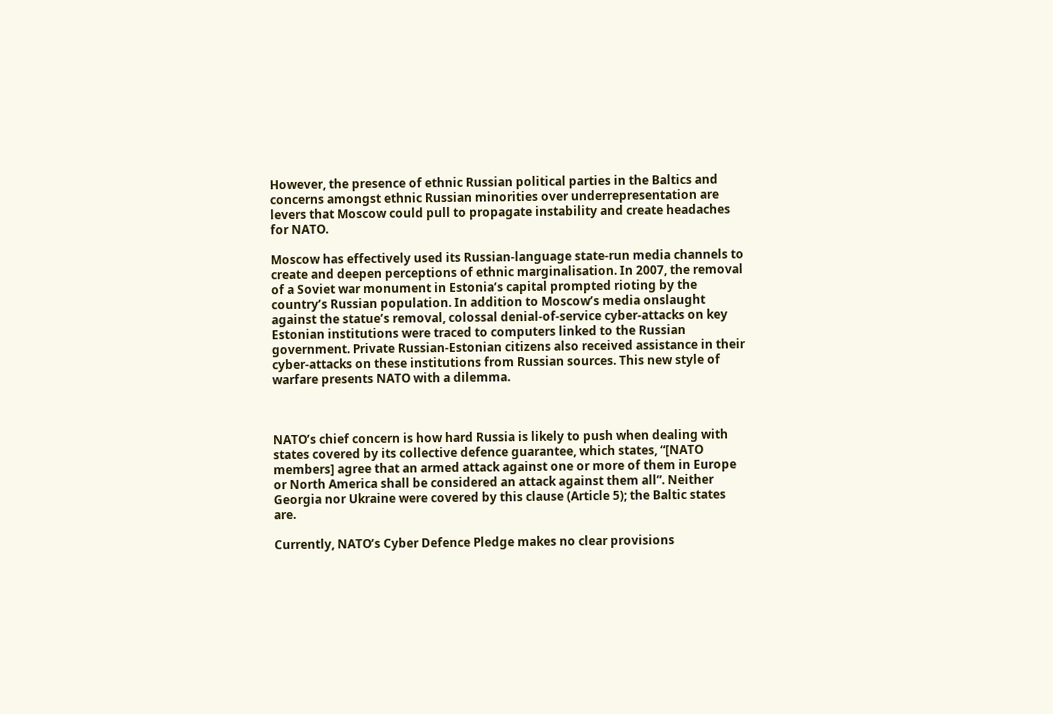However, the presence of ethnic Russian political parties in the Baltics and concerns amongst ethnic Russian minorities over underrepresentation are levers that Moscow could pull to propagate instability and create headaches for NATO.

Moscow has effectively used its Russian-language state-run media channels to create and deepen perceptions of ethnic marginalisation. In 2007, the removal of a Soviet war monument in Estonia’s capital prompted rioting by the country’s Russian population. In addition to Moscow’s media onslaught against the statue’s removal, colossal denial-of-service cyber-attacks on key Estonian institutions were traced to computers linked to the Russian government. Private Russian-Estonian citizens also received assistance in their cyber-attacks on these institutions from Russian sources. This new style of warfare presents NATO with a dilemma.



NATO’s chief concern is how hard Russia is likely to push when dealing with states covered by its collective defence guarantee, which states, “[NATO members] agree that an armed attack against one or more of them in Europe or North America shall be considered an attack against them all”. Neither Georgia nor Ukraine were covered by this clause (Article 5); the Baltic states are.

Currently, NATO’s Cyber Defence Pledge makes no clear provisions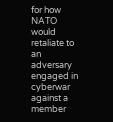for how NATO would retaliate to an adversary engaged in cyberwar against a member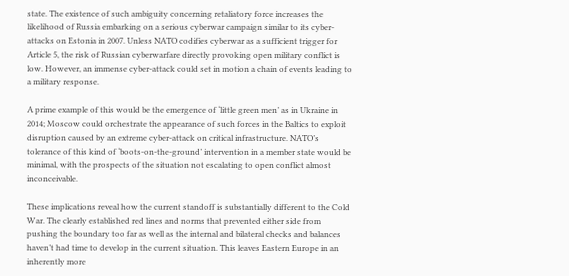state. The existence of such ambiguity concerning retaliatory force increases the likelihood of Russia embarking on a serious cyberwar campaign similar to its cyber-attacks on Estonia in 2007. Unless NATO codifies cyberwar as a sufficient trigger for Article 5, the risk of Russian cyberwarfare directly provoking open military conflict is low. However, an immense cyber-attack could set in motion a chain of events leading to a military response.

A prime example of this would be the emergence of ‘little green men’ as in Ukraine in 2014; Moscow could orchestrate the appearance of such forces in the Baltics to exploit disruption caused by an extreme cyber-attack on critical infrastructure. NATO’s tolerance of this kind of ‘boots-on-the-ground’ intervention in a member state would be minimal, with the prospects of the situation not escalating to open conflict almost inconceivable.

These implications reveal how the current standoff is substantially different to the Cold War. The clearly established red lines and norms that prevented either side from pushing the boundary too far as well as the internal and bilateral checks and balances haven’t had time to develop in the current situation. This leaves Eastern Europe in an inherently more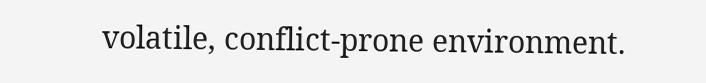volatile, conflict-prone environment.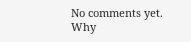No comments yet. Why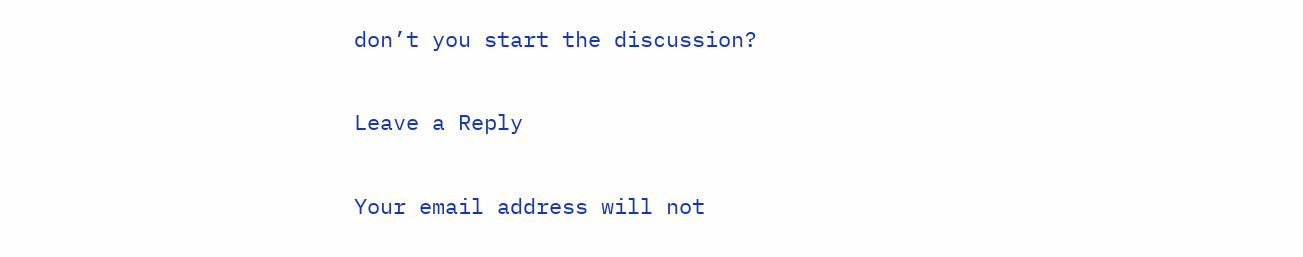don’t you start the discussion?

Leave a Reply

Your email address will not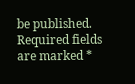be published. Required fields are marked *